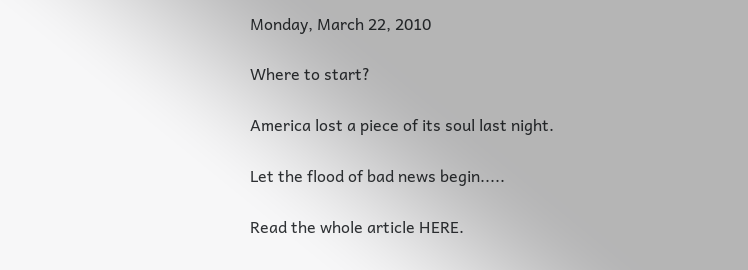Monday, March 22, 2010

Where to start?

America lost a piece of its soul last night.

Let the flood of bad news begin.....

Read the whole article HERE.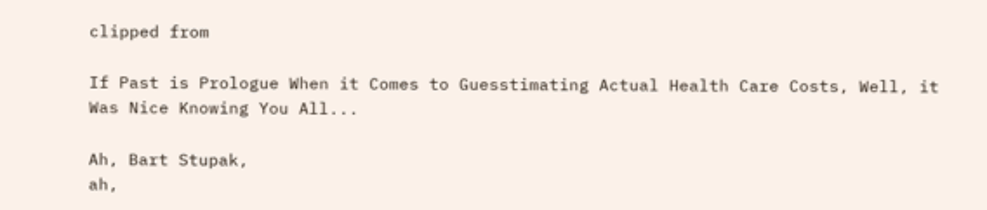clipped from

If Past is Prologue When it Comes to Guesstimating Actual Health Care Costs, Well, it Was Nice Knowing You All...

Ah, Bart Stupak,
ah,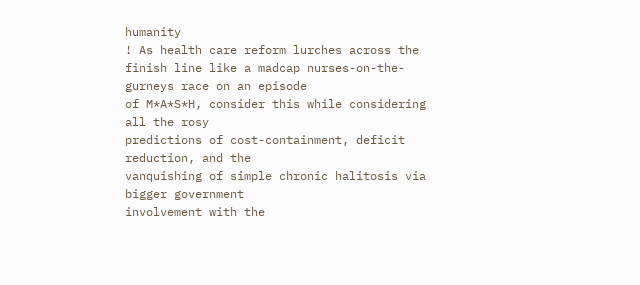humanity
! As health care reform lurches across the
finish line like a madcap nurses-on-the-gurneys race on an episode
of M*A*S*H, consider this while considering all the rosy
predictions of cost-containment, deficit reduction, and the
vanquishing of simple chronic halitosis via bigger government
involvement with the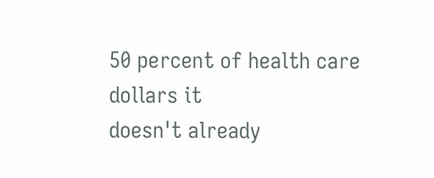50 percent of health care dollars it
doesn't already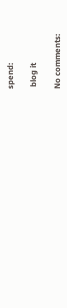spend:

 blog it

No comments: